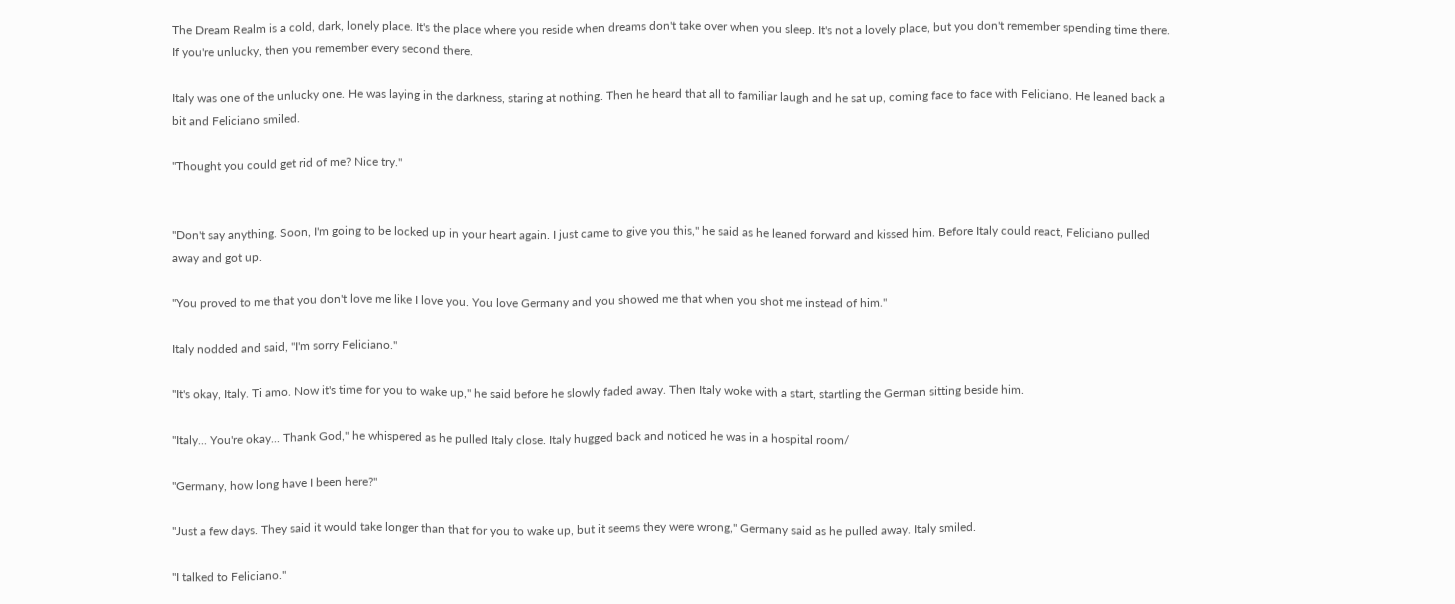The Dream Realm is a cold, dark, lonely place. It's the place where you reside when dreams don't take over when you sleep. It's not a lovely place, but you don't remember spending time there. If you're unlucky, then you remember every second there.

Italy was one of the unlucky one. He was laying in the darkness, staring at nothing. Then he heard that all to familiar laugh and he sat up, coming face to face with Feliciano. He leaned back a bit and Feliciano smiled.

"Thought you could get rid of me? Nice try."


"Don't say anything. Soon, I'm going to be locked up in your heart again. I just came to give you this," he said as he leaned forward and kissed him. Before Italy could react, Feliciano pulled away and got up.

"You proved to me that you don't love me like I love you. You love Germany and you showed me that when you shot me instead of him."

Italy nodded and said, "I'm sorry Feliciano."

"It's okay, Italy. Ti amo. Now it's time for you to wake up," he said before he slowly faded away. Then Italy woke with a start, startling the German sitting beside him.

"Italy... You're okay... Thank God," he whispered as he pulled Italy close. Italy hugged back and noticed he was in a hospital room/

"Germany, how long have I been here?"

"Just a few days. They said it would take longer than that for you to wake up, but it seems they were wrong," Germany said as he pulled away. Italy smiled.

"I talked to Feliciano."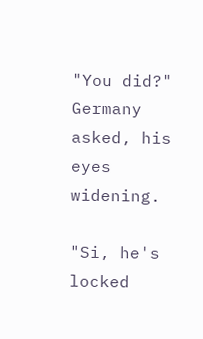"You did?" Germany asked, his eyes widening.

"Si, he's locked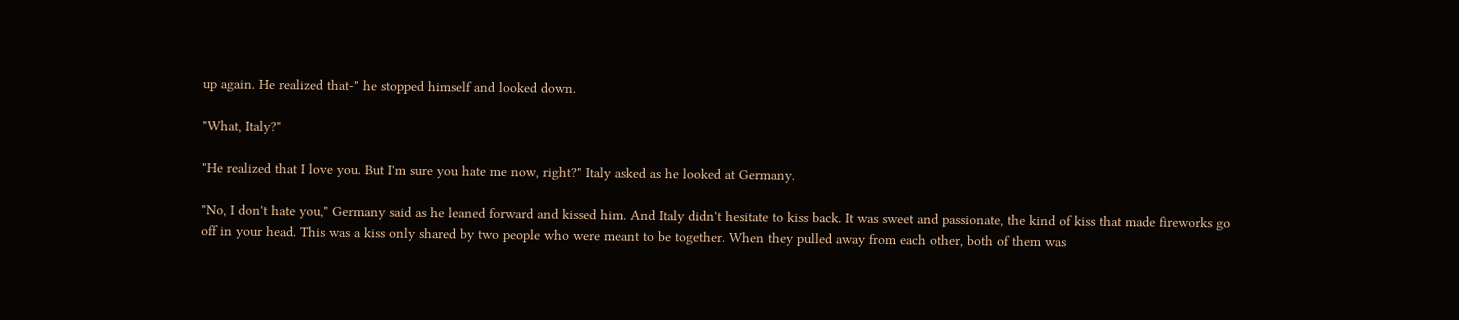up again. He realized that-" he stopped himself and looked down.

"What, Italy?"

"He realized that I love you. But I'm sure you hate me now, right?" Italy asked as he looked at Germany.

"No, I don't hate you," Germany said as he leaned forward and kissed him. And Italy didn't hesitate to kiss back. It was sweet and passionate, the kind of kiss that made fireworks go off in your head. This was a kiss only shared by two people who were meant to be together. When they pulled away from each other, both of them was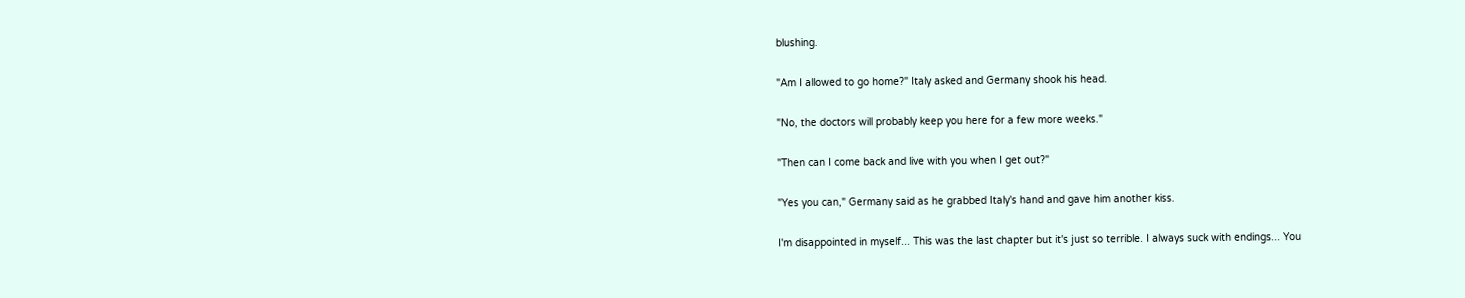blushing.

"Am I allowed to go home?" Italy asked and Germany shook his head.

"No, the doctors will probably keep you here for a few more weeks."

"Then can I come back and live with you when I get out?"

"Yes you can," Germany said as he grabbed Italy's hand and gave him another kiss.

I'm disappointed in myself... This was the last chapter but it's just so terrible. I always suck with endings... You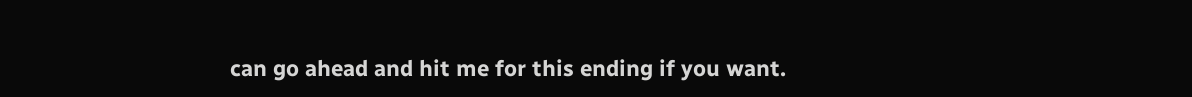can go ahead and hit me for this ending if you want.